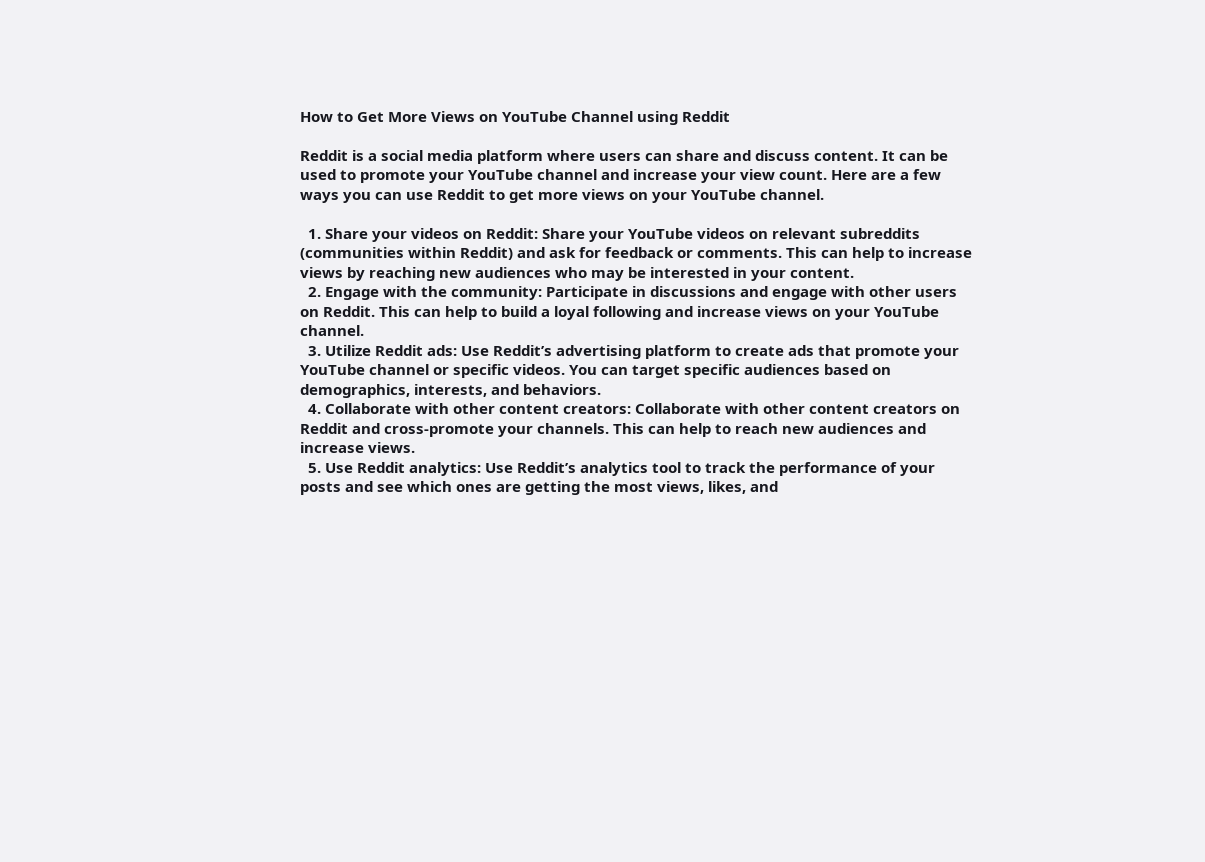How to Get More Views on YouTube Channel using Reddit

Reddit is a social media platform where users can share and discuss content. It can be used to promote your YouTube channel and increase your view count. Here are a few ways you can use Reddit to get more views on your YouTube channel.

  1. Share your videos on Reddit: Share your YouTube videos on relevant subreddits (communities within Reddit) and ask for feedback or comments. This can help to increase views by reaching new audiences who may be interested in your content.
  2. Engage with the community: Participate in discussions and engage with other users on Reddit. This can help to build a loyal following and increase views on your YouTube channel.
  3. Utilize Reddit ads: Use Reddit’s advertising platform to create ads that promote your YouTube channel or specific videos. You can target specific audiences based on demographics, interests, and behaviors.
  4. Collaborate with other content creators: Collaborate with other content creators on Reddit and cross-promote your channels. This can help to reach new audiences and increase views.
  5. Use Reddit analytics: Use Reddit’s analytics tool to track the performance of your posts and see which ones are getting the most views, likes, and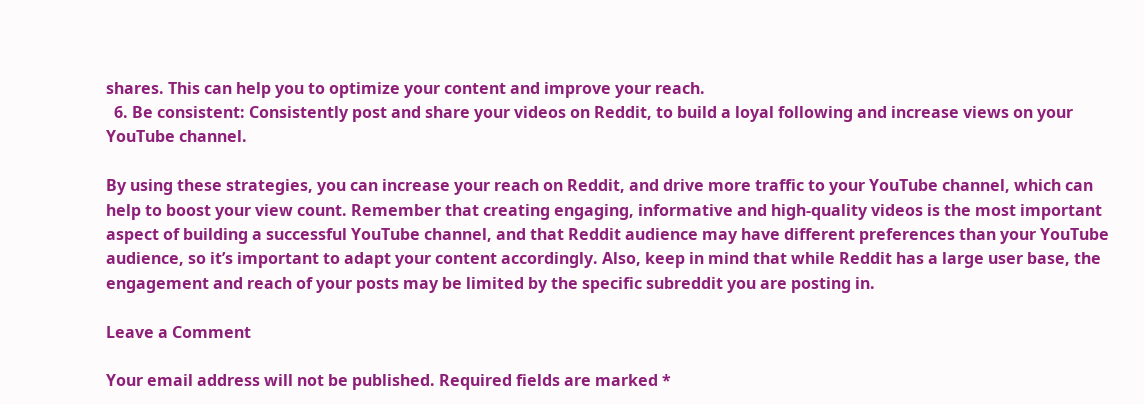shares. This can help you to optimize your content and improve your reach.
  6. Be consistent: Consistently post and share your videos on Reddit, to build a loyal following and increase views on your YouTube channel.

By using these strategies, you can increase your reach on Reddit, and drive more traffic to your YouTube channel, which can help to boost your view count. Remember that creating engaging, informative and high-quality videos is the most important aspect of building a successful YouTube channel, and that Reddit audience may have different preferences than your YouTube audience, so it’s important to adapt your content accordingly. Also, keep in mind that while Reddit has a large user base, the engagement and reach of your posts may be limited by the specific subreddit you are posting in.

Leave a Comment

Your email address will not be published. Required fields are marked *